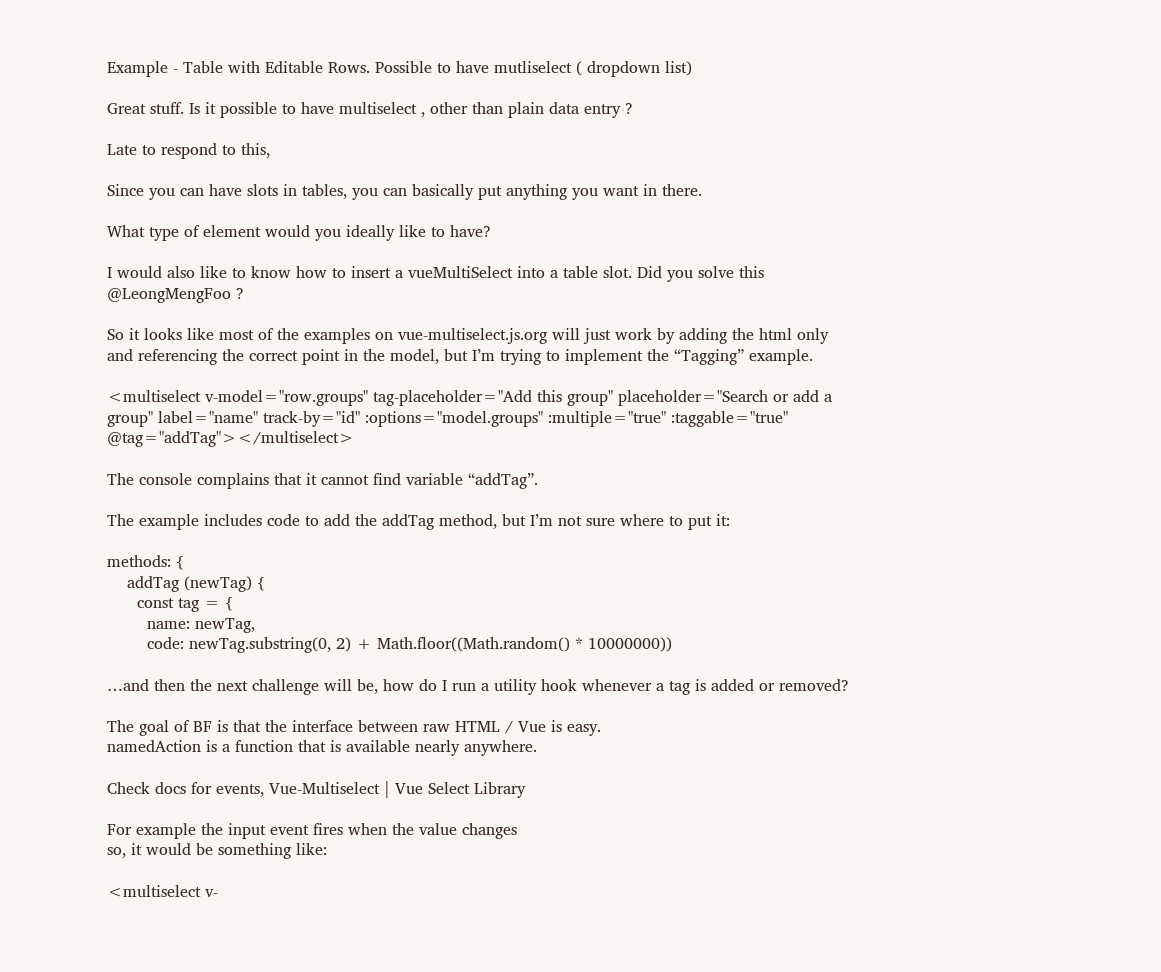Example - Table with Editable Rows. Possible to have mutliselect ( dropdown list)

Great stuff. Is it possible to have multiselect , other than plain data entry ?

Late to respond to this,

Since you can have slots in tables, you can basically put anything you want in there.

What type of element would you ideally like to have?

I would also like to know how to insert a vueMultiSelect into a table slot. Did you solve this @LeongMengFoo ?

So it looks like most of the examples on vue-multiselect.js.org will just work by adding the html only and referencing the correct point in the model, but I’m trying to implement the “Tagging” example.

<multiselect v-model="row.groups" tag-placeholder="Add this group" placeholder="Search or add a group" label="name" track-by="id" :options="model.groups" :multiple="true" :taggable="true" @tag="addTag"></multiselect>

The console complains that it cannot find variable “addTag”.

The example includes code to add the addTag method, but I’m not sure where to put it:

methods: {
    addTag (newTag) {
      const tag = {
        name: newTag,
        code: newTag.substring(0, 2) + Math.floor((Math.random() * 10000000))

…and then the next challenge will be, how do I run a utility hook whenever a tag is added or removed?

The goal of BF is that the interface between raw HTML / Vue is easy.
namedAction is a function that is available nearly anywhere.

Check docs for events, Vue-Multiselect | Vue Select Library

For example the input event fires when the value changes
so, it would be something like:

<multiselect v-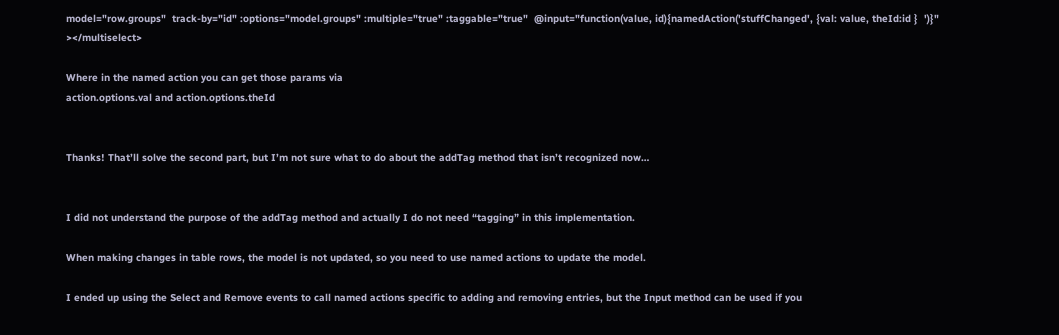model="row.groups"  track-by="id" :options="model.groups" :multiple="true" :taggable="true"  @input="function(value, id){namedAction('stuffChanged', {val: value, theId:id }  ')}"  ></multiselect>

Where in the named action you can get those params via
action.options.val and action.options.theId


Thanks! That’ll solve the second part, but I’m not sure what to do about the addTag method that isn’t recognized now…


I did not understand the purpose of the addTag method and actually I do not need “tagging” in this implementation.

When making changes in table rows, the model is not updated, so you need to use named actions to update the model.

I ended up using the Select and Remove events to call named actions specific to adding and removing entries, but the Input method can be used if you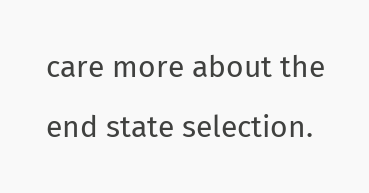care more about the end state selection.